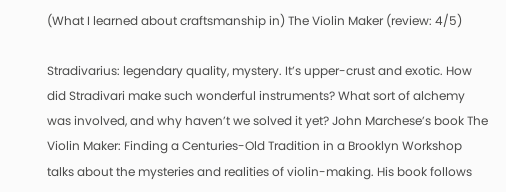(What I learned about craftsmanship in) The Violin Maker (review: 4/5)

Stradivarius: legendary quality, mystery. It’s upper-crust and exotic. How did Stradivari make such wonderful instruments? What sort of alchemy was involved, and why haven’t we solved it yet? John Marchese’s book The Violin Maker: Finding a Centuries-Old Tradition in a Brooklyn Workshop talks about the mysteries and realities of violin-making. His book follows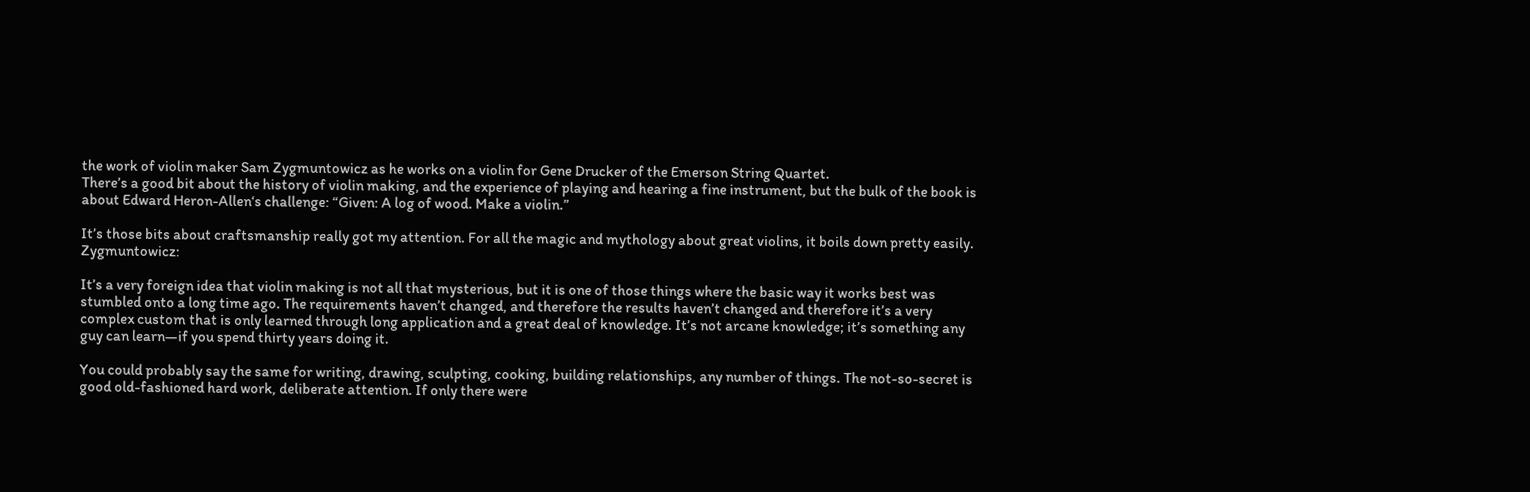the work of violin maker Sam Zygmuntowicz as he works on a violin for Gene Drucker of the Emerson String Quartet.
There’s a good bit about the history of violin making, and the experience of playing and hearing a fine instrument, but the bulk of the book is about Edward Heron-Allen‘s challenge: “Given: A log of wood. Make a violin.”

It’s those bits about craftsmanship really got my attention. For all the magic and mythology about great violins, it boils down pretty easily. Zygmuntowicz:

It’s a very foreign idea that violin making is not all that mysterious, but it is one of those things where the basic way it works best was stumbled onto a long time ago. The requirements haven’t changed, and therefore the results haven’t changed and therefore it’s a very complex custom that is only learned through long application and a great deal of knowledge. It’s not arcane knowledge; it’s something any guy can learn—if you spend thirty years doing it.

You could probably say the same for writing, drawing, sculpting, cooking, building relationships, any number of things. The not-so-secret is good old-fashioned hard work, deliberate attention. If only there were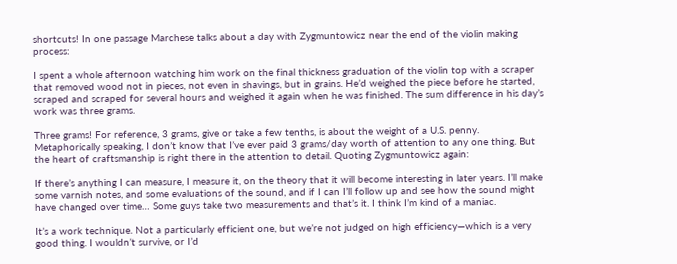shortcuts! In one passage Marchese talks about a day with Zygmuntowicz near the end of the violin making process:

I spent a whole afternoon watching him work on the final thickness graduation of the violin top with a scraper that removed wood not in pieces, not even in shavings, but in grains. He’d weighed the piece before he started, scraped and scraped for several hours and weighed it again when he was finished. The sum difference in his day’s work was three grams.

Three grams! For reference, 3 grams, give or take a few tenths, is about the weight of a U.S. penny. Metaphorically speaking, I don’t know that I’ve ever paid 3 grams/day worth of attention to any one thing. But the heart of craftsmanship is right there in the attention to detail. Quoting Zygmuntowicz again:

If there’s anything I can measure, I measure it, on the theory that it will become interesting in later years. I’ll make some varnish notes, and some evaluations of the sound, and if I can I’ll follow up and see how the sound might have changed over time… Some guys take two measurements and that’s it. I think I’m kind of a maniac.

It’s a work technique. Not a particularly efficient one, but we’re not judged on high efficiency—which is a very good thing. I wouldn’t survive, or I’d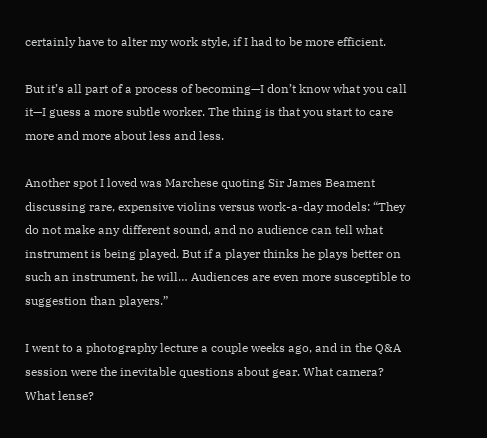certainly have to alter my work style, if I had to be more efficient.

But it’s all part of a process of becoming—I don’t know what you call it—I guess a more subtle worker. The thing is that you start to care more and more about less and less.

Another spot I loved was Marchese quoting Sir James Beament discussing rare, expensive violins versus work-a-day models: “They do not make any different sound, and no audience can tell what instrument is being played. But if a player thinks he plays better on such an instrument, he will… Audiences are even more susceptible to suggestion than players.”

I went to a photography lecture a couple weeks ago, and in the Q&A session were the inevitable questions about gear. What camera? What lense?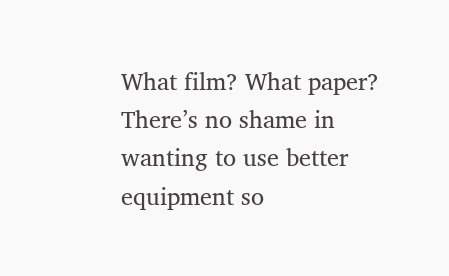What film? What paper? There’s no shame in wanting to use better equipment so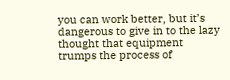you can work better, but it’s dangerous to give in to the lazy thought that equipment trumps the process of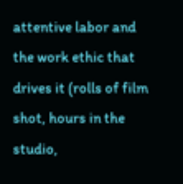attentive labor and the work ethic that drives it (rolls of film shot, hours in the studio,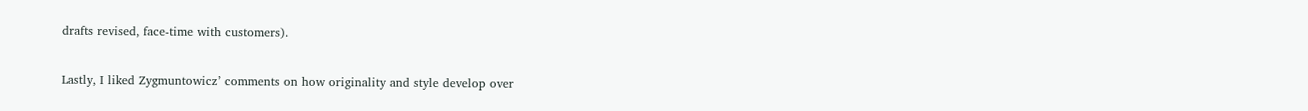drafts revised, face-time with customers).

Lastly, I liked Zygmuntowicz’ comments on how originality and style develop over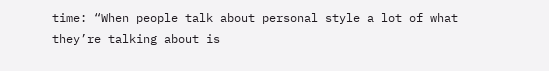time: “When people talk about personal style a lot of what they’re talking about is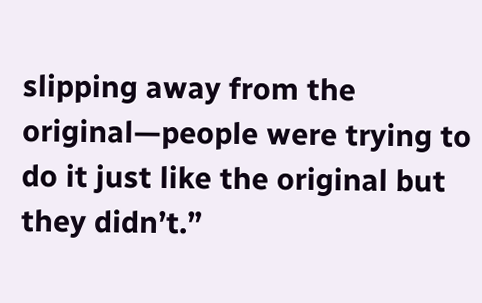slipping away from the original—people were trying to do it just like the original but they didn’t.”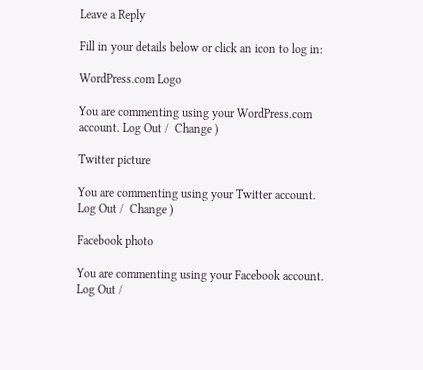Leave a Reply

Fill in your details below or click an icon to log in:

WordPress.com Logo

You are commenting using your WordPress.com account. Log Out /  Change )

Twitter picture

You are commenting using your Twitter account. Log Out /  Change )

Facebook photo

You are commenting using your Facebook account. Log Out /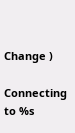Change )

Connecting to %s